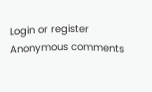Login or register
Anonymous comments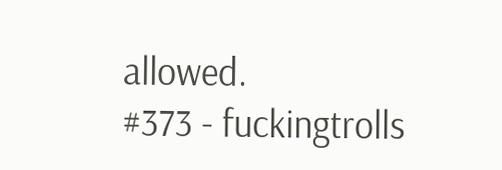allowed.
#373 - fuckingtrolls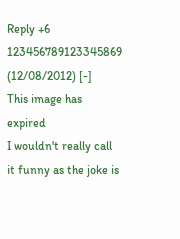Reply +6 123456789123345869
(12/08/2012) [-]
This image has expired
I wouldn't really call it funny as the joke is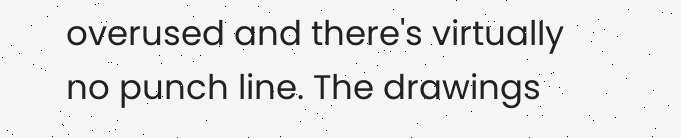overused and there's virtually no punch line. The drawings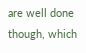are well done though, which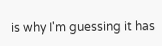is why I'm guessing it has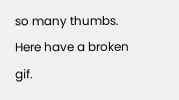so many thumbs.
Here have a broken gif.